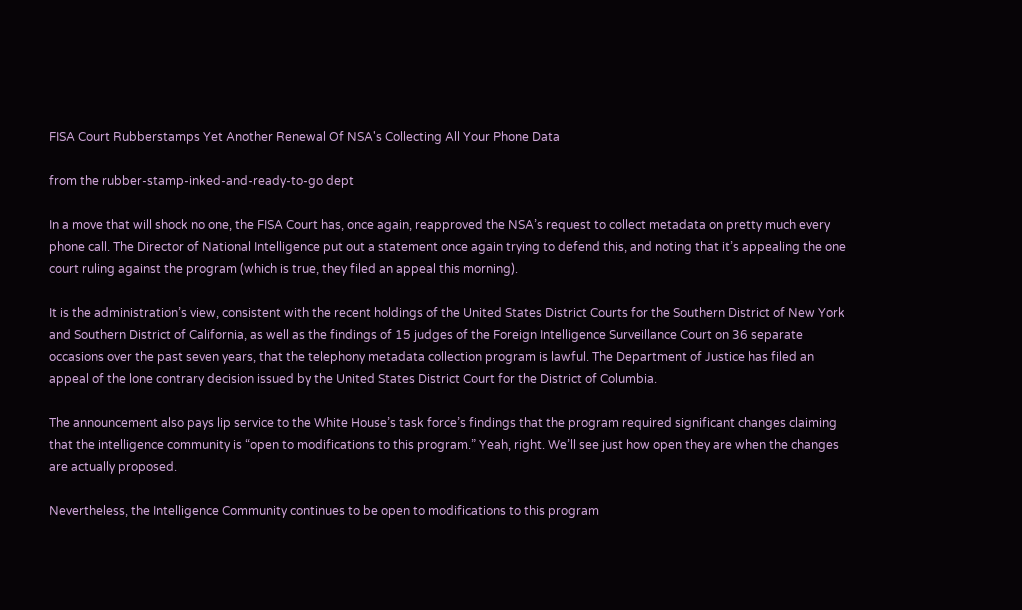FISA Court Rubberstamps Yet Another Renewal Of NSA's Collecting All Your Phone Data

from the rubber-stamp-inked-and-ready-to-go dept

In a move that will shock no one, the FISA Court has, once again, reapproved the NSA’s request to collect metadata on pretty much every phone call. The Director of National Intelligence put out a statement once again trying to defend this, and noting that it’s appealing the one court ruling against the program (which is true, they filed an appeal this morning).

It is the administration’s view, consistent with the recent holdings of the United States District Courts for the Southern District of New York and Southern District of California, as well as the findings of 15 judges of the Foreign Intelligence Surveillance Court on 36 separate occasions over the past seven years, that the telephony metadata collection program is lawful. The Department of Justice has filed an appeal of the lone contrary decision issued by the United States District Court for the District of Columbia.

The announcement also pays lip service to the White House’s task force’s findings that the program required significant changes claiming that the intelligence community is “open to modifications to this program.” Yeah, right. We’ll see just how open they are when the changes are actually proposed.

Nevertheless, the Intelligence Community continues to be open to modifications to this program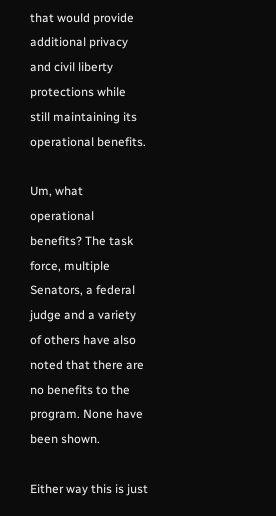that would provide additional privacy and civil liberty protections while still maintaining its operational benefits.

Um, what operational benefits? The task force, multiple Senators, a federal judge and a variety of others have also noted that there are no benefits to the program. None have been shown.

Either way this is just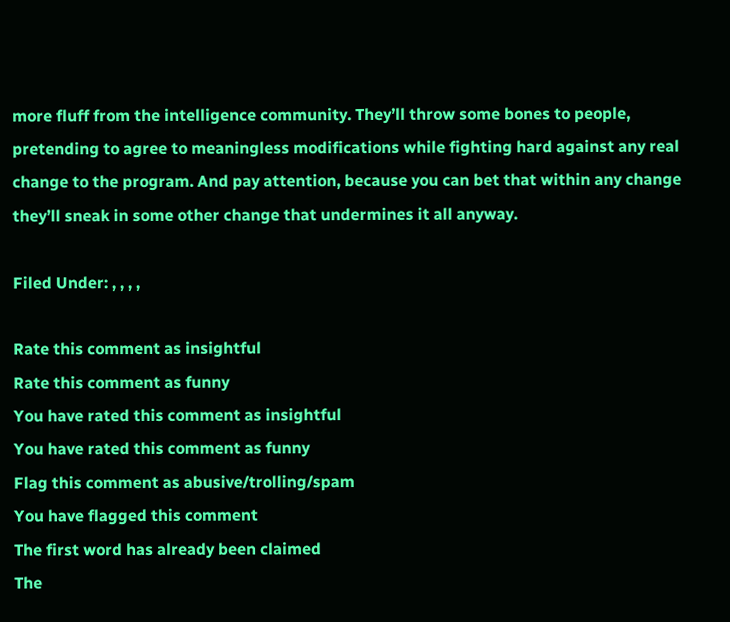more fluff from the intelligence community. They’ll throw some bones to people, pretending to agree to meaningless modifications while fighting hard against any real change to the program. And pay attention, because you can bet that within any change they’ll sneak in some other change that undermines it all anyway.

Filed Under: , , , ,

Rate this comment as insightful
Rate this comment as funny
You have rated this comment as insightful
You have rated this comment as funny
Flag this comment as abusive/trolling/spam
You have flagged this comment
The first word has already been claimed
The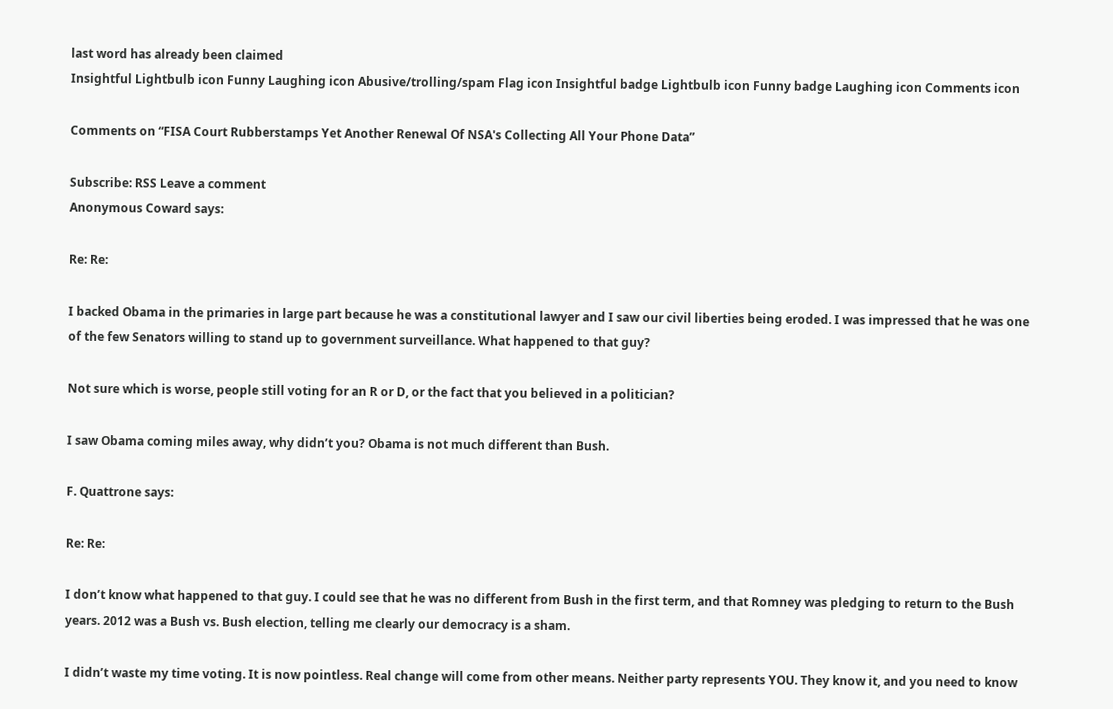last word has already been claimed
Insightful Lightbulb icon Funny Laughing icon Abusive/trolling/spam Flag icon Insightful badge Lightbulb icon Funny badge Laughing icon Comments icon

Comments on “FISA Court Rubberstamps Yet Another Renewal Of NSA's Collecting All Your Phone Data”

Subscribe: RSS Leave a comment
Anonymous Coward says:

Re: Re:

I backed Obama in the primaries in large part because he was a constitutional lawyer and I saw our civil liberties being eroded. I was impressed that he was one of the few Senators willing to stand up to government surveillance. What happened to that guy?

Not sure which is worse, people still voting for an R or D, or the fact that you believed in a politician?

I saw Obama coming miles away, why didn’t you? Obama is not much different than Bush.

F. Quattrone says:

Re: Re:

I don’t know what happened to that guy. I could see that he was no different from Bush in the first term, and that Romney was pledging to return to the Bush years. 2012 was a Bush vs. Bush election, telling me clearly our democracy is a sham.

I didn’t waste my time voting. It is now pointless. Real change will come from other means. Neither party represents YOU. They know it, and you need to know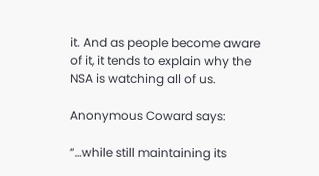it. And as people become aware of it, it tends to explain why the NSA is watching all of us.

Anonymous Coward says:

“…while still maintaining its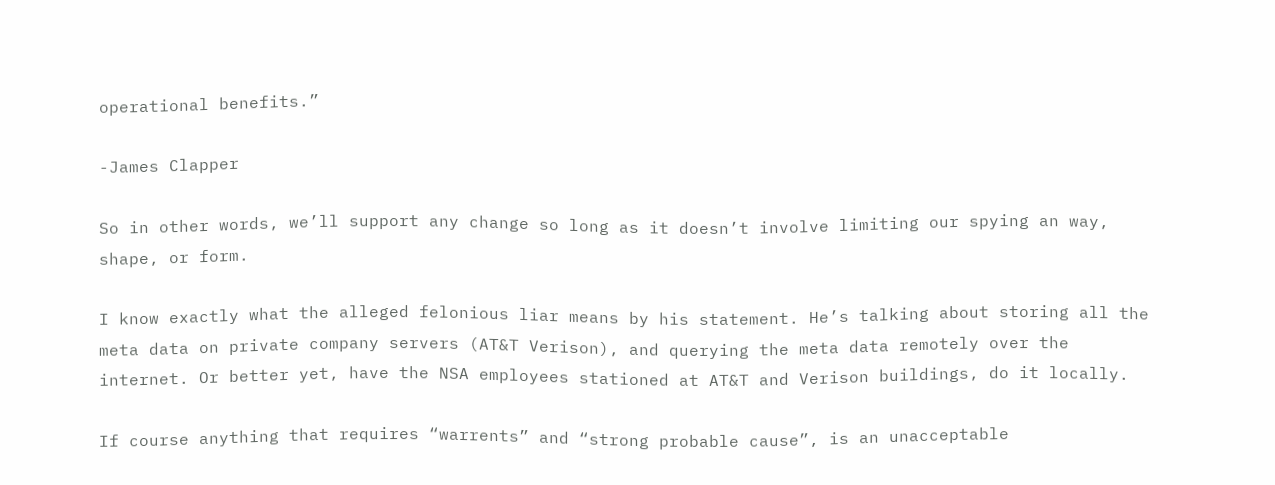operational benefits.”

-James Clapper

So in other words, we’ll support any change so long as it doesn’t involve limiting our spying an way, shape, or form.

I know exactly what the alleged felonious liar means by his statement. He’s talking about storing all the meta data on private company servers (AT&T Verison), and querying the meta data remotely over the internet. Or better yet, have the NSA employees stationed at AT&T and Verison buildings, do it locally.

If course anything that requires “warrents” and “strong probable cause”, is an unacceptable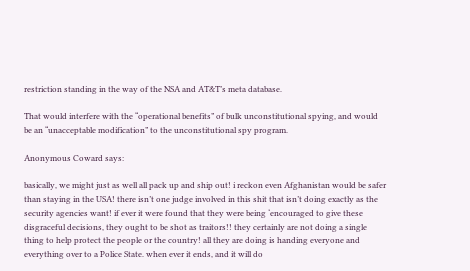restriction standing in the way of the NSA and AT&T’s meta database.

That would interfere with the “operational benefits” of bulk unconstitutional spying, and would be an “unacceptable modification” to the unconstitutional spy program.

Anonymous Coward says:

basically, we might just as well all pack up and ship out! i reckon even Afghanistan would be safer than staying in the USA! there isn’t one judge involved in this shit that isn’t doing exactly as the security agencies want! if ever it were found that they were being ‘encouraged to give these disgraceful decisions, they ought to be shot as traitors!! they certainly are not doing a single thing to help protect the people or the country! all they are doing is handing everyone and everything over to a Police State. when ever it ends, and it will do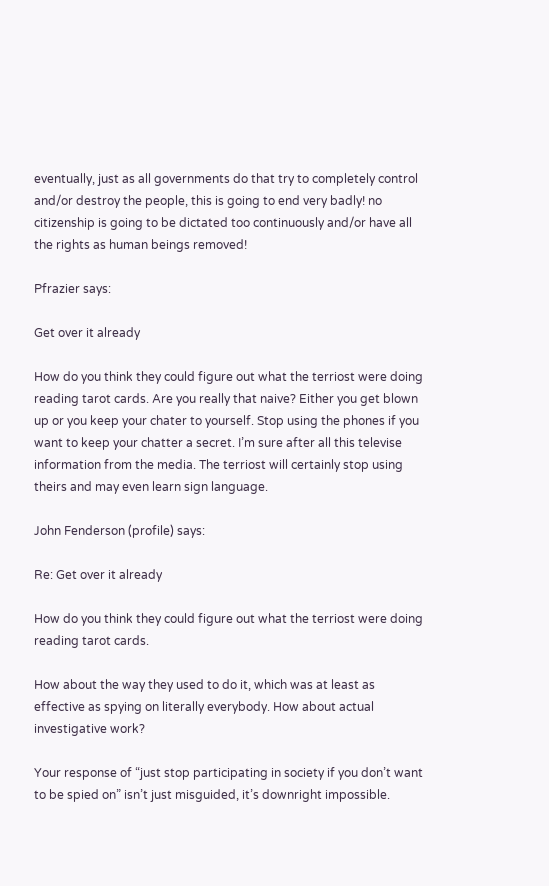eventually, just as all governments do that try to completely control and/or destroy the people, this is going to end very badly! no citizenship is going to be dictated too continuously and/or have all the rights as human beings removed!

Pfrazier says:

Get over it already

How do you think they could figure out what the terriost were doing reading tarot cards. Are you really that naive? Either you get blown up or you keep your chater to yourself. Stop using the phones if you want to keep your chatter a secret. I’m sure after all this televise information from the media. The terriost will certainly stop using theirs and may even learn sign language.

John Fenderson (profile) says:

Re: Get over it already

How do you think they could figure out what the terriost were doing reading tarot cards.

How about the way they used to do it, which was at least as effective as spying on literally everybody. How about actual investigative work?

Your response of “just stop participating in society if you don’t want to be spied on” isn’t just misguided, it’s downright impossible.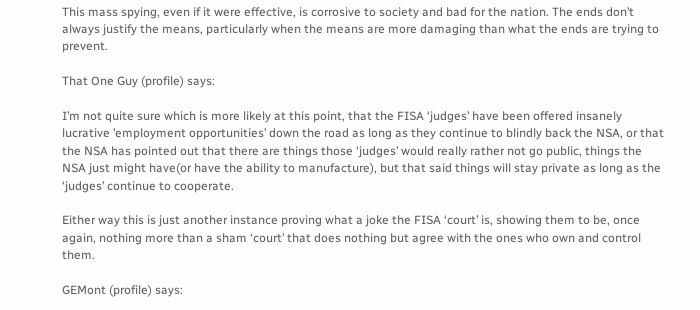This mass spying, even if it were effective, is corrosive to society and bad for the nation. The ends don’t always justify the means, particularly when the means are more damaging than what the ends are trying to prevent.

That One Guy (profile) says:

I’m not quite sure which is more likely at this point, that the FISA ‘judges’ have been offered insanely lucrative ’employment opportunities’ down the road as long as they continue to blindly back the NSA, or that the NSA has pointed out that there are things those ‘judges’ would really rather not go public, things the NSA just might have(or have the ability to manufacture), but that said things will stay private as long as the ‘judges’ continue to cooperate.

Either way this is just another instance proving what a joke the FISA ‘court’ is, showing them to be, once again, nothing more than a sham ‘court’ that does nothing but agree with the ones who own and control them.

GEMont (profile) says: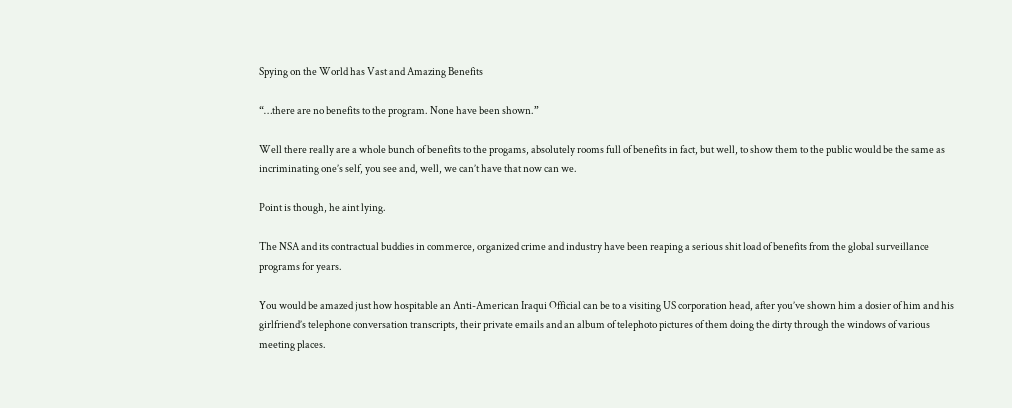Spying on the World has Vast and Amazing Benefits

“…there are no benefits to the program. None have been shown.”

Well there really are a whole bunch of benefits to the progams, absolutely rooms full of benefits in fact, but well, to show them to the public would be the same as incriminating one’s self, you see and, well, we can’t have that now can we.

Point is though, he aint lying.

The NSA and its contractual buddies in commerce, organized crime and industry have been reaping a serious shit load of benefits from the global surveillance programs for years.

You would be amazed just how hospitable an Anti-American Iraqui Official can be to a visiting US corporation head, after you’ve shown him a dosier of him and his girlfriend’s telephone conversation transcripts, their private emails and an album of telephoto pictures of them doing the dirty through the windows of various meeting places.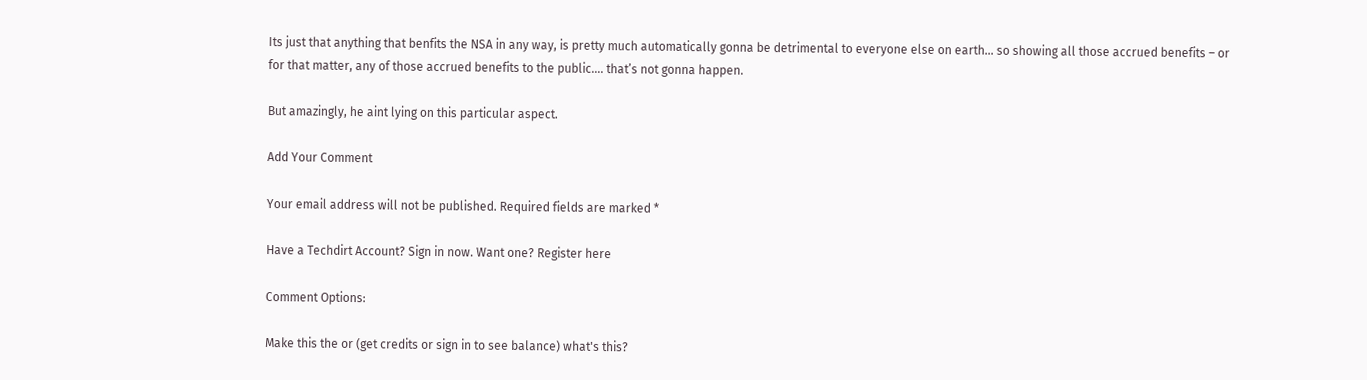Its just that anything that benfits the NSA in any way, is pretty much automatically gonna be detrimental to everyone else on earth… so showing all those accrued benefits – or for that matter, any of those accrued benefits to the public…. that’s not gonna happen.

But amazingly, he aint lying on this particular aspect.

Add Your Comment

Your email address will not be published. Required fields are marked *

Have a Techdirt Account? Sign in now. Want one? Register here

Comment Options:

Make this the or (get credits or sign in to see balance) what's this?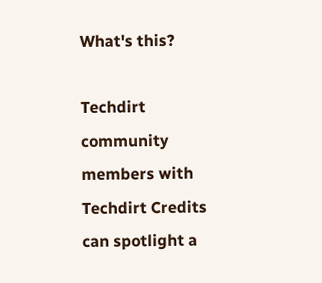What's this?

Techdirt community members with Techdirt Credits can spotlight a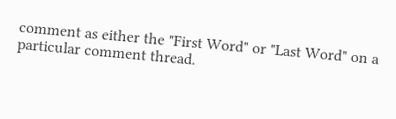comment as either the "First Word" or "Last Word" on a particular comment thread.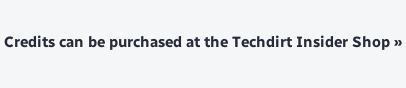Credits can be purchased at the Techdirt Insider Shop »